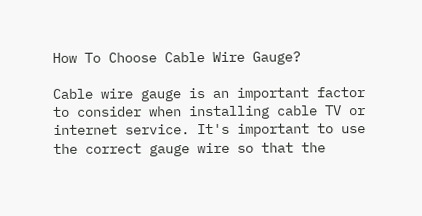How To Choose Cable Wire Gauge?

Cable wire gauge is an important factor to consider when installing cable TV or internet service. It's important to use the correct gauge wire so that the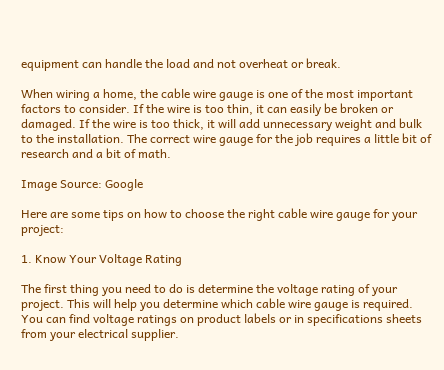equipment can handle the load and not overheat or break.

When wiring a home, the cable wire gauge is one of the most important factors to consider. If the wire is too thin, it can easily be broken or damaged. If the wire is too thick, it will add unnecessary weight and bulk to the installation. The correct wire gauge for the job requires a little bit of research and a bit of math.

Image Source: Google

Here are some tips on how to choose the right cable wire gauge for your project:

1. Know Your Voltage Rating

The first thing you need to do is determine the voltage rating of your project. This will help you determine which cable wire gauge is required. You can find voltage ratings on product labels or in specifications sheets from your electrical supplier.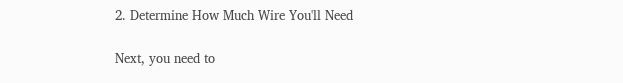2. Determine How Much Wire You'll Need

Next, you need to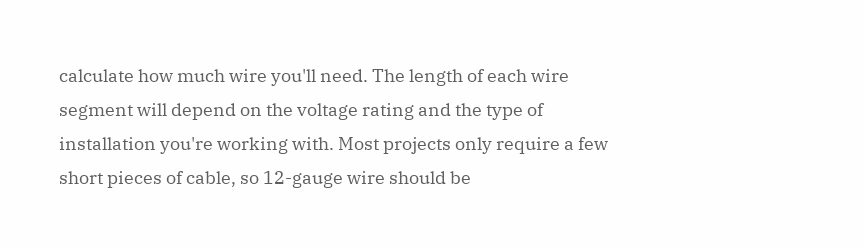calculate how much wire you'll need. The length of each wire segment will depend on the voltage rating and the type of installation you're working with. Most projects only require a few short pieces of cable, so 12-gauge wire should be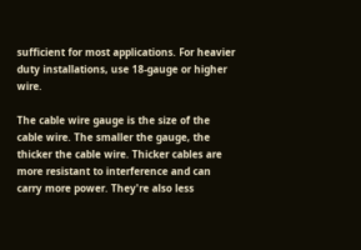sufficient for most applications. For heavier duty installations, use 18-gauge or higher wire.

The cable wire gauge is the size of the cable wire. The smaller the gauge, the thicker the cable wire. Thicker cables are more resistant to interference and can carry more power. They're also less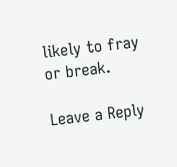likely to fray or break.

Leave a Reply